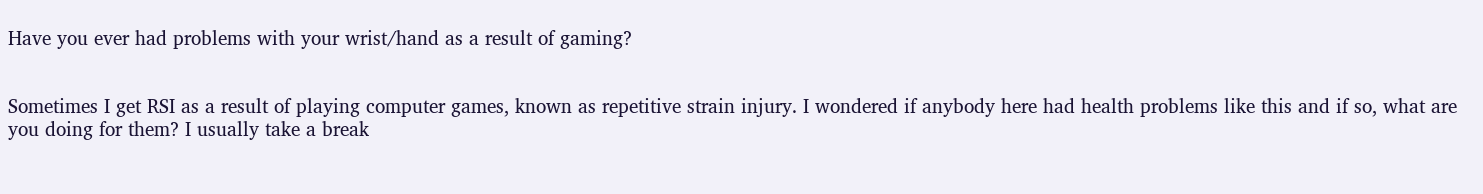Have you ever had problems with your wrist/hand as a result of gaming?


Sometimes I get RSI as a result of playing computer games, known as repetitive strain injury. I wondered if anybody here had health problems like this and if so, what are you doing for them? I usually take a break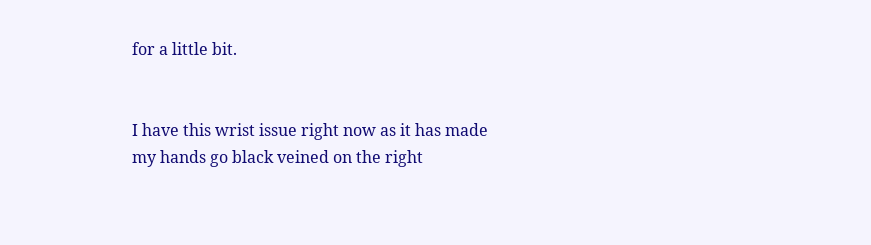for a little bit.


I have this wrist issue right now as it has made my hands go black veined on the right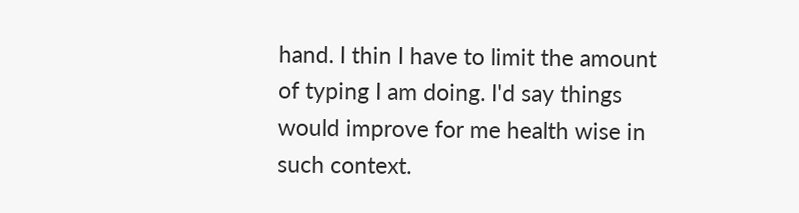hand. I thin I have to limit the amount of typing I am doing. I'd say things would improve for me health wise in such context.